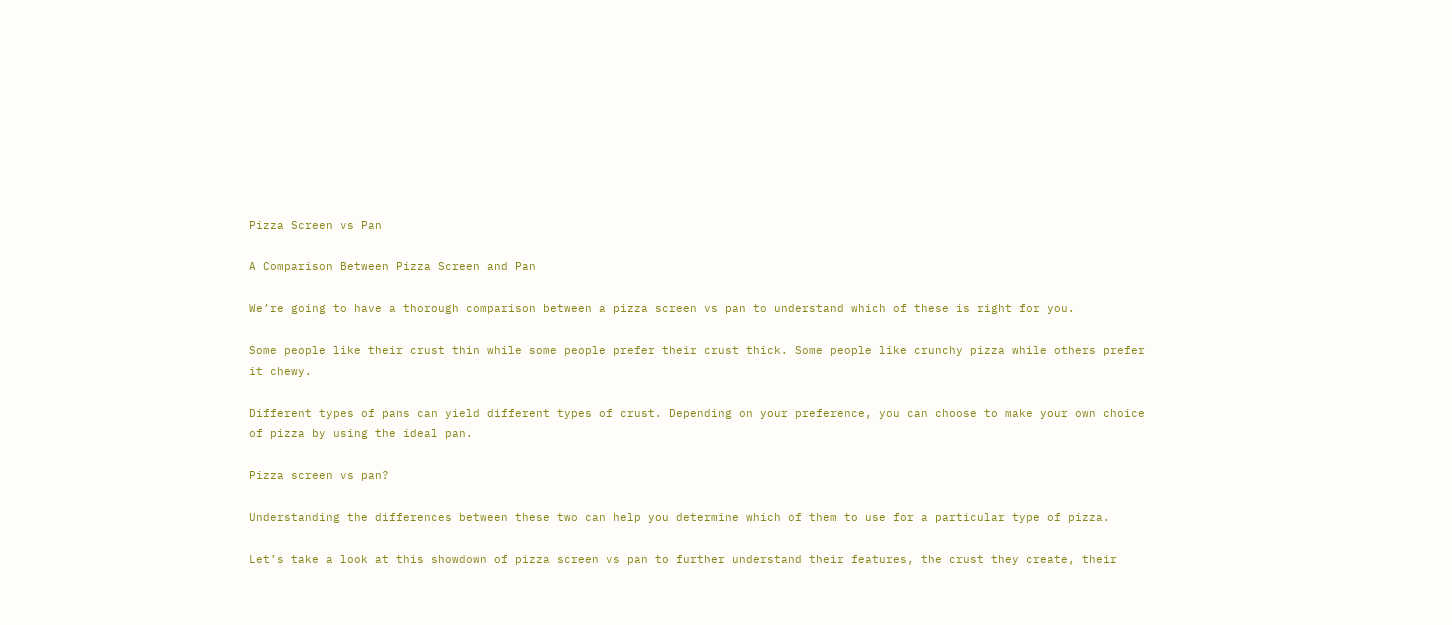Pizza Screen vs Pan

A Comparison Between Pizza Screen and Pan

We’re going to have a thorough comparison between a pizza screen vs pan to understand which of these is right for you.

Some people like their crust thin while some people prefer their crust thick. Some people like crunchy pizza while others prefer it chewy.

Different types of pans can yield different types of crust. Depending on your preference, you can choose to make your own choice of pizza by using the ideal pan.

Pizza screen vs pan?

Understanding the differences between these two can help you determine which of them to use for a particular type of pizza.

Let’s take a look at this showdown of pizza screen vs pan to further understand their features, the crust they create, their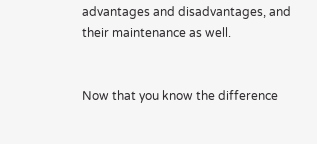advantages and disadvantages, and their maintenance as well.


Now that you know the difference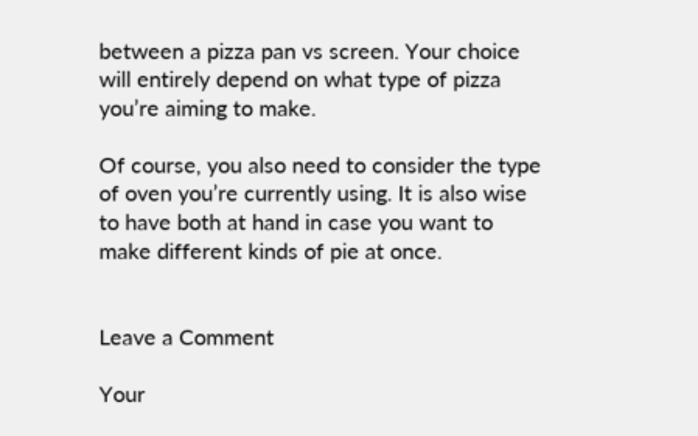between a pizza pan vs screen. Your choice will entirely depend on what type of pizza you’re aiming to make.

Of course, you also need to consider the type of oven you’re currently using. It is also wise to have both at hand in case you want to make different kinds of pie at once.


Leave a Comment

Your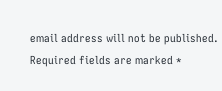email address will not be published. Required fields are marked *